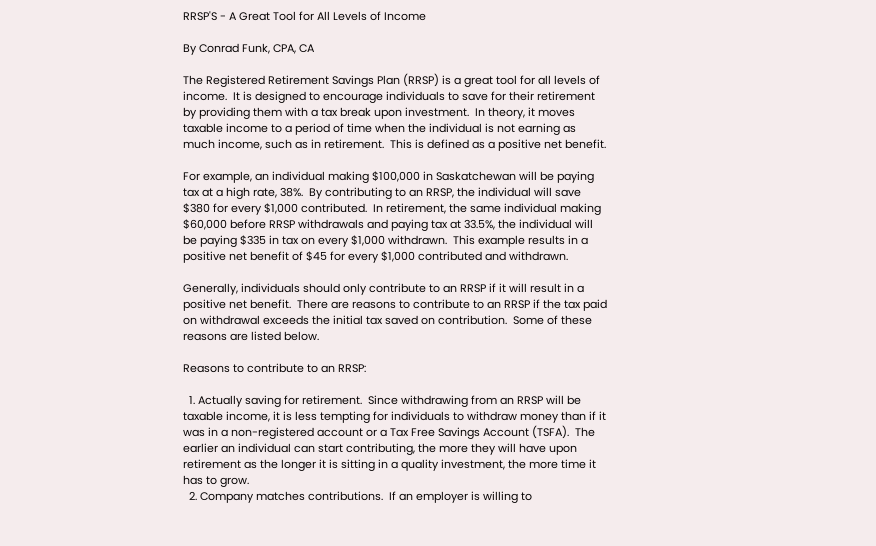RRSP'S - A Great Tool for All Levels of Income

By Conrad Funk, CPA, CA

The Registered Retirement Savings Plan (RRSP) is a great tool for all levels of income.  It is designed to encourage individuals to save for their retirement by providing them with a tax break upon investment.  In theory, it moves taxable income to a period of time when the individual is not earning as much income, such as in retirement.  This is defined as a positive net benefit.

For example, an individual making $100,000 in Saskatchewan will be paying tax at a high rate, 38%.  By contributing to an RRSP, the individual will save $380 for every $1,000 contributed.  In retirement, the same individual making $60,000 before RRSP withdrawals and paying tax at 33.5%, the individual will be paying $335 in tax on every $1,000 withdrawn.  This example results in a positive net benefit of $45 for every $1,000 contributed and withdrawn.

Generally, individuals should only contribute to an RRSP if it will result in a positive net benefit.  There are reasons to contribute to an RRSP if the tax paid on withdrawal exceeds the initial tax saved on contribution.  Some of these reasons are listed below.

Reasons to contribute to an RRSP:

  1. Actually saving for retirement.  Since withdrawing from an RRSP will be taxable income, it is less tempting for individuals to withdraw money than if it was in a non-registered account or a Tax Free Savings Account (TSFA).  The earlier an individual can start contributing, the more they will have upon retirement as the longer it is sitting in a quality investment, the more time it has to grow.
  2. Company matches contributions.  If an employer is willing to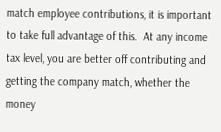match employee contributions, it is important to take full advantage of this.  At any income tax level, you are better off contributing and getting the company match, whether the money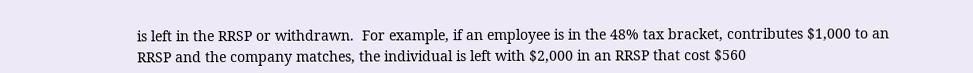is left in the RRSP or withdrawn.  For example, if an employee is in the 48% tax bracket, contributes $1,000 to an RRSP and the company matches, the individual is left with $2,000 in an RRSP that cost $560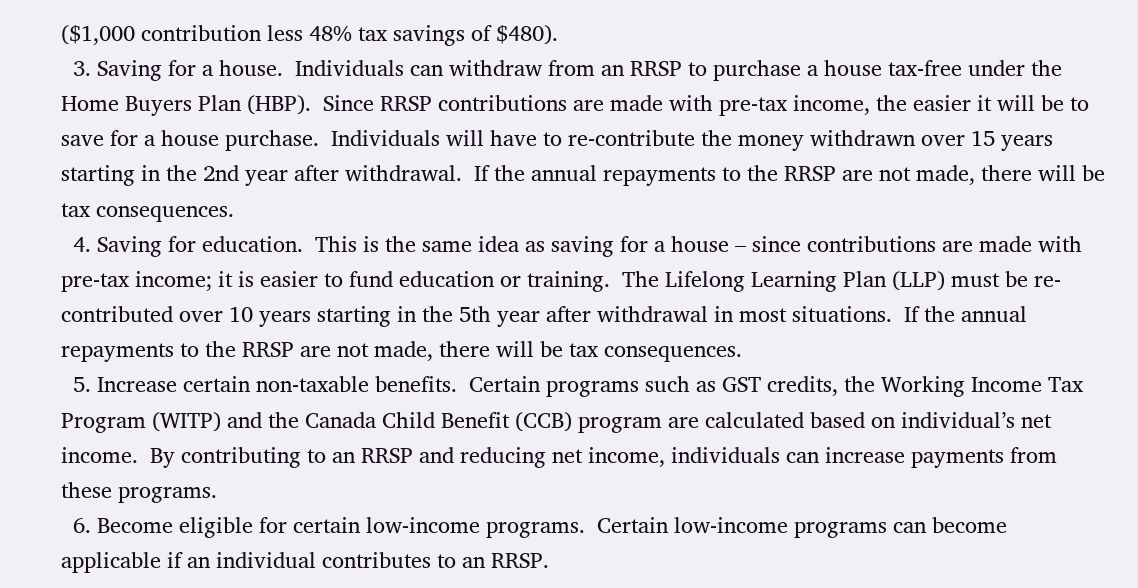($1,000 contribution less 48% tax savings of $480).
  3. Saving for a house.  Individuals can withdraw from an RRSP to purchase a house tax-free under the Home Buyers Plan (HBP).  Since RRSP contributions are made with pre-tax income, the easier it will be to save for a house purchase.  Individuals will have to re-contribute the money withdrawn over 15 years starting in the 2nd year after withdrawal.  If the annual repayments to the RRSP are not made, there will be tax consequences.
  4. Saving for education.  This is the same idea as saving for a house – since contributions are made with pre-tax income; it is easier to fund education or training.  The Lifelong Learning Plan (LLP) must be re-contributed over 10 years starting in the 5th year after withdrawal in most situations.  If the annual repayments to the RRSP are not made, there will be tax consequences.
  5. Increase certain non-taxable benefits.  Certain programs such as GST credits, the Working Income Tax Program (WITP) and the Canada Child Benefit (CCB) program are calculated based on individual’s net income.  By contributing to an RRSP and reducing net income, individuals can increase payments from these programs.
  6. Become eligible for certain low-income programs.  Certain low-income programs can become applicable if an individual contributes to an RRSP.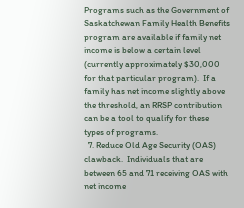Programs such as the Government of Saskatchewan Family Health Benefits program are available if family net income is below a certain level (currently approximately $30,000 for that particular program).  If a family has net income slightly above the threshold, an RRSP contribution can be a tool to qualify for these types of programs.
  7. Reduce Old Age Security (OAS) clawback.  Individuals that are between 65 and 71 receiving OAS with net income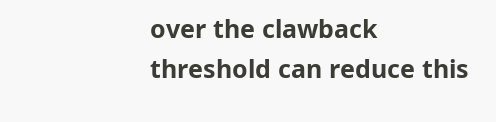over the clawback threshold can reduce this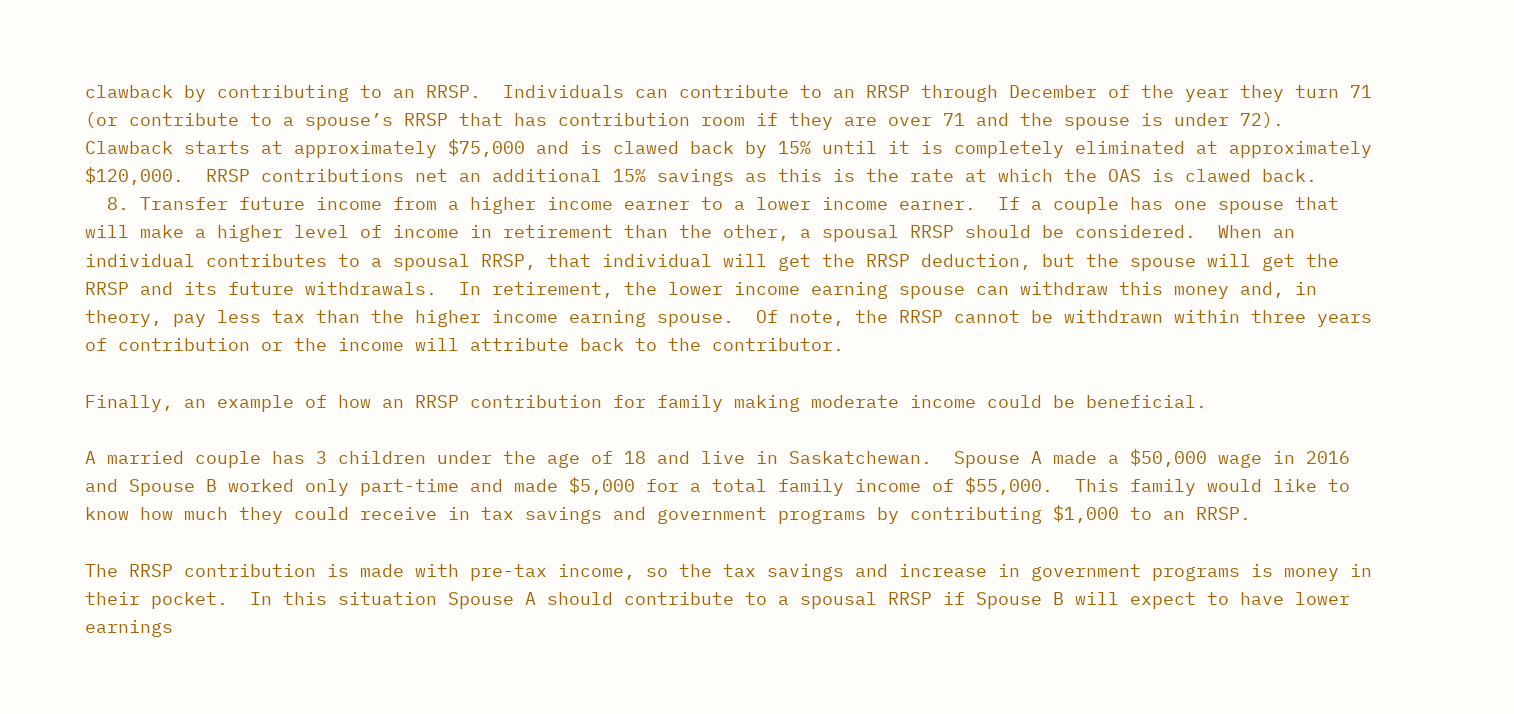clawback by contributing to an RRSP.  Individuals can contribute to an RRSP through December of the year they turn 71 (or contribute to a spouse’s RRSP that has contribution room if they are over 71 and the spouse is under 72).  Clawback starts at approximately $75,000 and is clawed back by 15% until it is completely eliminated at approximately $120,000.  RRSP contributions net an additional 15% savings as this is the rate at which the OAS is clawed back.
  8. Transfer future income from a higher income earner to a lower income earner.  If a couple has one spouse that will make a higher level of income in retirement than the other, a spousal RRSP should be considered.  When an individual contributes to a spousal RRSP, that individual will get the RRSP deduction, but the spouse will get the RRSP and its future withdrawals.  In retirement, the lower income earning spouse can withdraw this money and, in theory, pay less tax than the higher income earning spouse.  Of note, the RRSP cannot be withdrawn within three years of contribution or the income will attribute back to the contributor.

Finally, an example of how an RRSP contribution for family making moderate income could be beneficial.

A married couple has 3 children under the age of 18 and live in Saskatchewan.  Spouse A made a $50,000 wage in 2016 and Spouse B worked only part-time and made $5,000 for a total family income of $55,000.  This family would like to know how much they could receive in tax savings and government programs by contributing $1,000 to an RRSP.

The RRSP contribution is made with pre-tax income, so the tax savings and increase in government programs is money in their pocket.  In this situation Spouse A should contribute to a spousal RRSP if Spouse B will expect to have lower earnings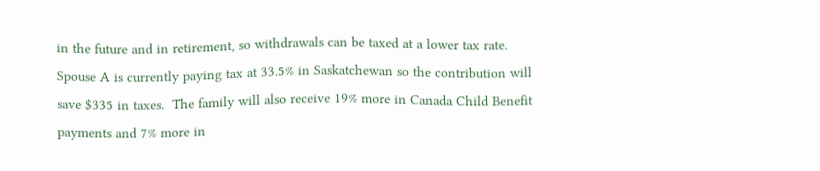in the future and in retirement, so withdrawals can be taxed at a lower tax rate.  Spouse A is currently paying tax at 33.5% in Saskatchewan so the contribution will save $335 in taxes.  The family will also receive 19% more in Canada Child Benefit payments and 7% more in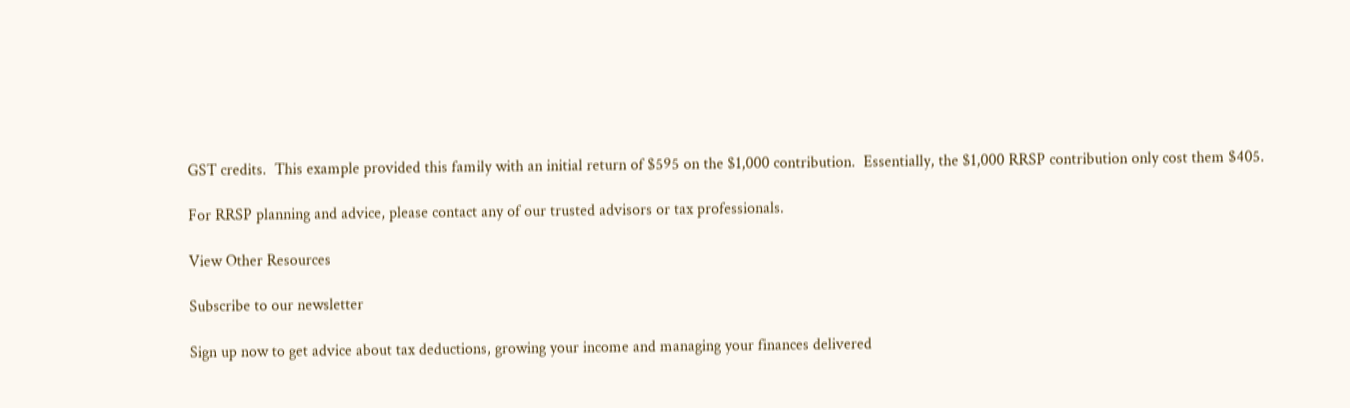GST credits.  This example provided this family with an initial return of $595 on the $1,000 contribution.  Essentially, the $1,000 RRSP contribution only cost them $405.

For RRSP planning and advice, please contact any of our trusted advisors or tax professionals.

View Other Resources

Subscribe to our newsletter

Sign up now to get advice about tax deductions, growing your income and managing your finances delivered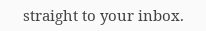straight to your inbox.